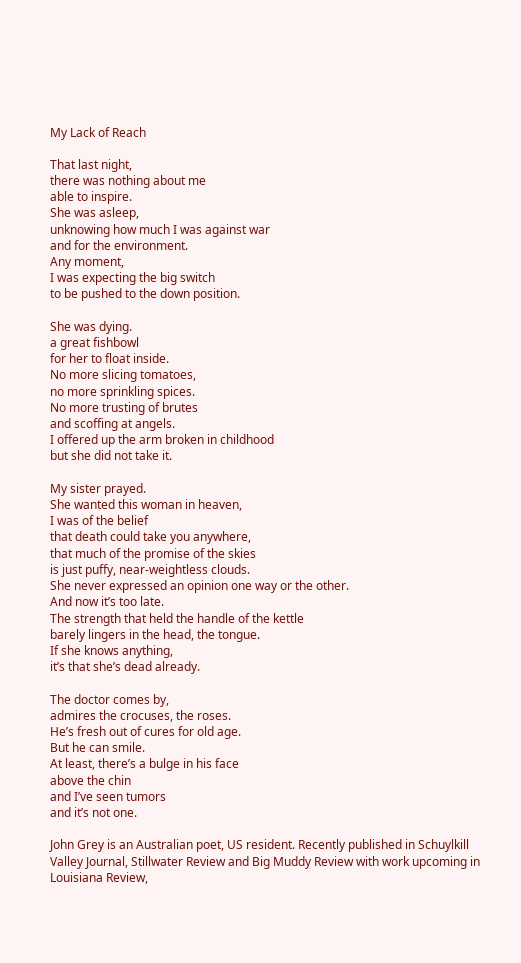My Lack of Reach

That last night,
there was nothing about me
able to inspire.
She was asleep,
unknowing how much I was against war
and for the environment.
Any moment,
I was expecting the big switch
to be pushed to the down position.

She was dying.
a great fishbowl
for her to float inside.
No more slicing tomatoes,
no more sprinkling spices.
No more trusting of brutes
and scoffing at angels.
I offered up the arm broken in childhood
but she did not take it.

My sister prayed.
She wanted this woman in heaven,
I was of the belief
that death could take you anywhere,
that much of the promise of the skies
is just puffy, near-weightless clouds.
She never expressed an opinion one way or the other.
And now it’s too late.
The strength that held the handle of the kettle
barely lingers in the head, the tongue.
If she knows anything,
it’s that she’s dead already.

The doctor comes by,
admires the crocuses, the roses.
He’s fresh out of cures for old age.
But he can smile.
At least, there’s a bulge in his face
above the chin
and I’ve seen tumors
and it’s not one.

John Grey is an Australian poet, US resident. Recently published in Schuylkill Valley Journal, Stillwater Review and Big Muddy Review with work upcoming in Louisiana Review,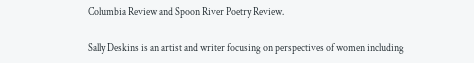Columbia Review and Spoon River Poetry Review.

Sally Deskins is an artist and writer focusing on perspectives of women including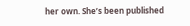her own. She’s been published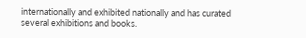internationally and exhibited nationally and has curated several exhibitions and books.